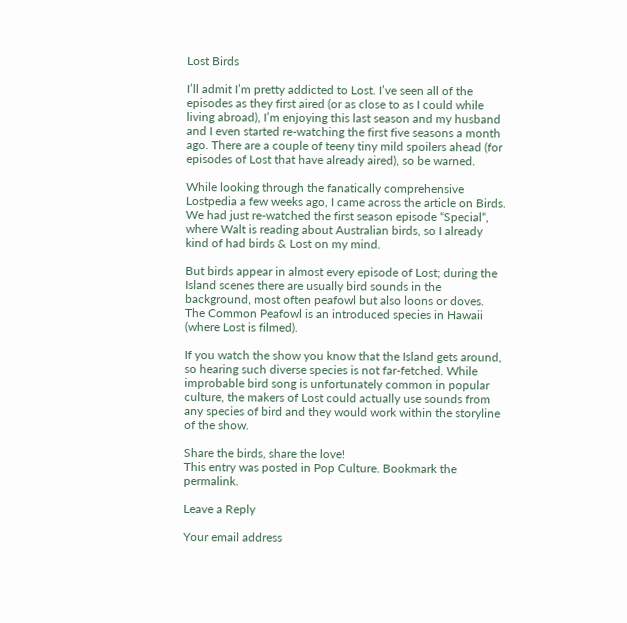Lost Birds

I’ll admit I’m pretty addicted to Lost. I’ve seen all of the episodes as they first aired (or as close to as I could while living abroad), I’m enjoying this last season and my husband and I even started re-watching the first five seasons a month ago. There are a couple of teeny tiny mild spoilers ahead (for episodes of Lost that have already aired), so be warned.

While looking through the fanatically comprehensive Lostpedia a few weeks ago, I came across the article on Birds. We had just re-watched the first season episode “Special“, where Walt is reading about Australian birds, so I already kind of had birds & Lost on my mind.

But birds appear in almost every episode of Lost; during the Island scenes there are usually bird sounds in the background, most often peafowl but also loons or doves. The Common Peafowl is an introduced species in Hawaii (where Lost is filmed).

If you watch the show you know that the Island gets around, so hearing such diverse species is not far-fetched. While improbable bird song is unfortunately common in popular culture, the makers of Lost could actually use sounds from any species of bird and they would work within the storyline of the show.

Share the birds, share the love!
This entry was posted in Pop Culture. Bookmark the permalink.

Leave a Reply

Your email address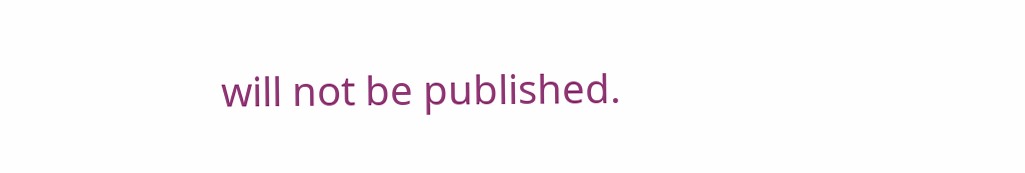will not be published.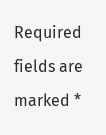Required fields are marked *